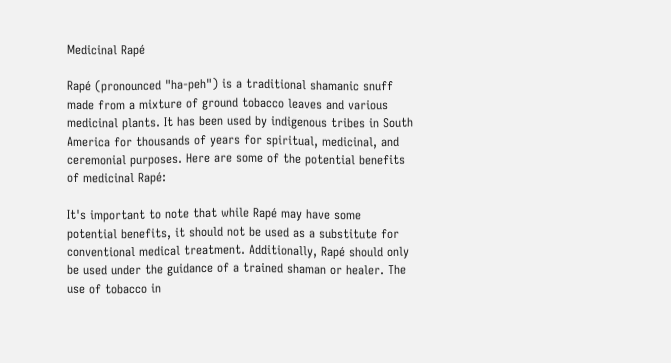Medicinal Rapé

Rapé (pronounced "ha-peh") is a traditional shamanic snuff made from a mixture of ground tobacco leaves and various medicinal plants. It has been used by indigenous tribes in South America for thousands of years for spiritual, medicinal, and ceremonial purposes. Here are some of the potential benefits of medicinal Rapé:

It's important to note that while Rapé may have some potential benefits, it should not be used as a substitute for conventional medical treatment. Additionally, Rapé should only be used under the guidance of a trained shaman or healer. The use of tobacco in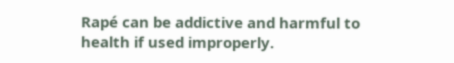Rapé can be addictive and harmful to health if used improperly.